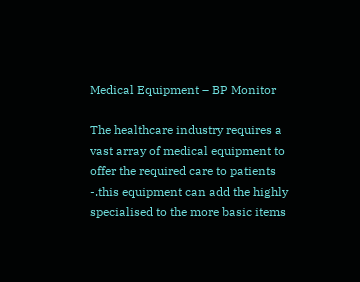Medical Equipment – BP Monitor

The healthcare industry requires a vast array of medical equipment to offer the required care to patients -.this equipment can add the highly specialised to the more basic items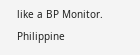like a BP Monitor. Philippine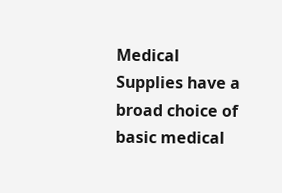Medical Supplies have a broad choice of basic medical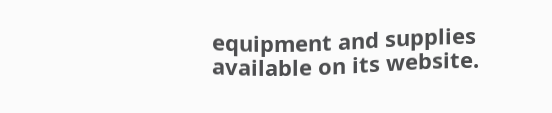equipment and supplies available on its website.